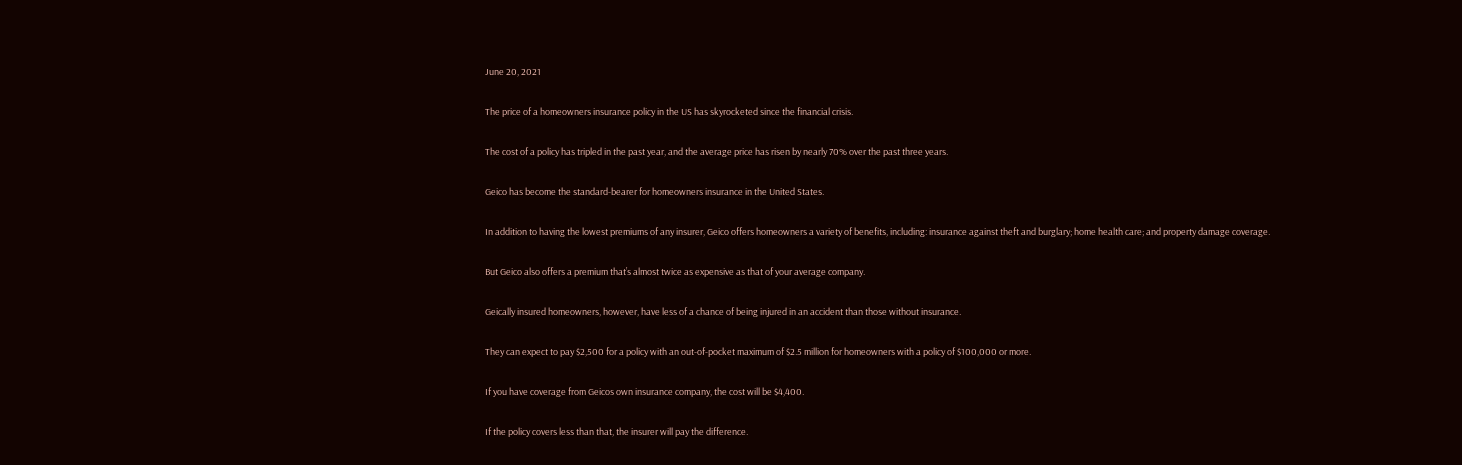June 20, 2021

The price of a homeowners insurance policy in the US has skyrocketed since the financial crisis.

The cost of a policy has tripled in the past year, and the average price has risen by nearly 70% over the past three years.

Geico has become the standard-bearer for homeowners insurance in the United States.

In addition to having the lowest premiums of any insurer, Geico offers homeowners a variety of benefits, including: insurance against theft and burglary; home health care; and property damage coverage.

But Geico also offers a premium that’s almost twice as expensive as that of your average company.

Geically insured homeowners, however, have less of a chance of being injured in an accident than those without insurance.

They can expect to pay $2,500 for a policy with an out-of-pocket maximum of $2.5 million for homeowners with a policy of $100,000 or more.

If you have coverage from Geicos own insurance company, the cost will be $4,400.

If the policy covers less than that, the insurer will pay the difference.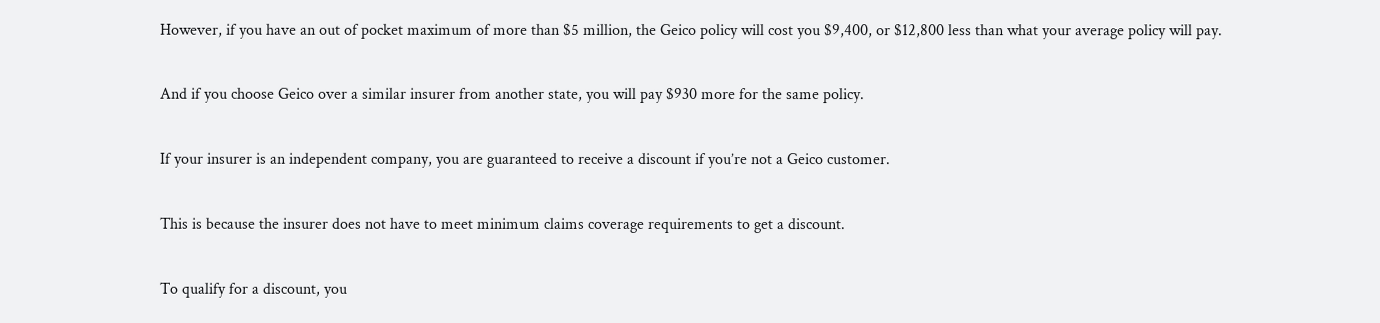However, if you have an out of pocket maximum of more than $5 million, the Geico policy will cost you $9,400, or $12,800 less than what your average policy will pay.

And if you choose Geico over a similar insurer from another state, you will pay $930 more for the same policy.

If your insurer is an independent company, you are guaranteed to receive a discount if you’re not a Geico customer.

This is because the insurer does not have to meet minimum claims coverage requirements to get a discount.

To qualify for a discount, you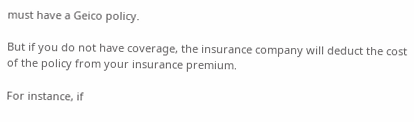must have a Geico policy.

But if you do not have coverage, the insurance company will deduct the cost of the policy from your insurance premium.

For instance, if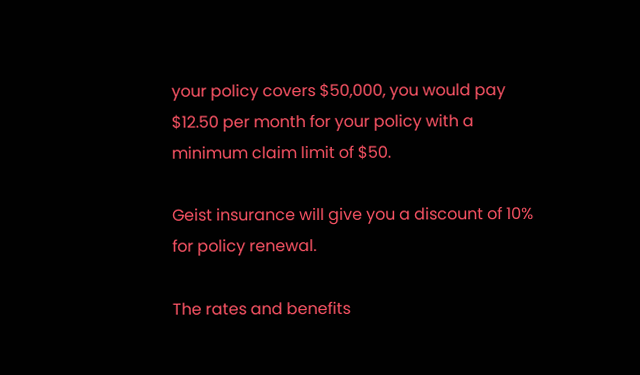your policy covers $50,000, you would pay $12.50 per month for your policy with a minimum claim limit of $50.

Geist insurance will give you a discount of 10% for policy renewal.

The rates and benefits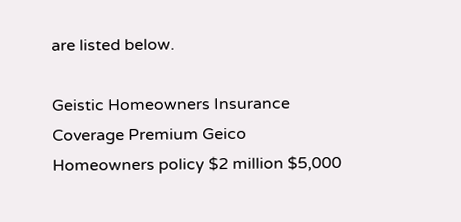are listed below.

Geistic Homeowners Insurance Coverage Premium Geico Homeowners policy $2 million $5,000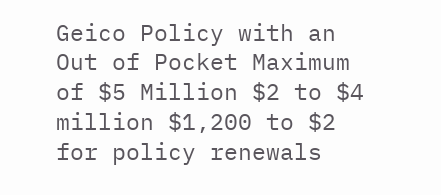Geico Policy with an Out of Pocket Maximum of $5 Million $2 to $4 million $1,200 to $2 for policy renewals